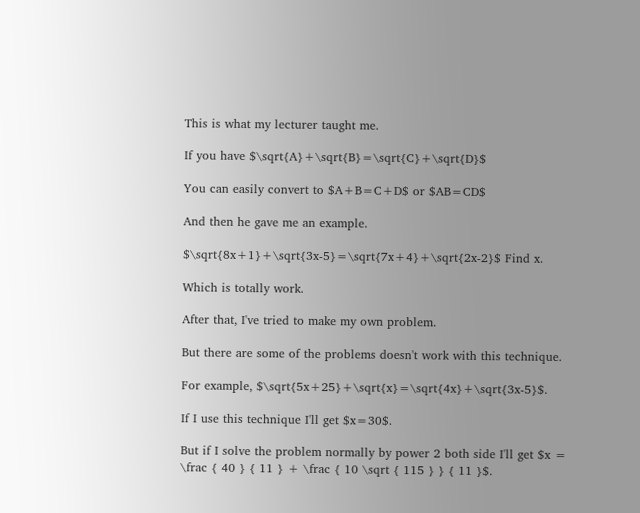This is what my lecturer taught me.

If you have $\sqrt{A}+\sqrt{B}=\sqrt{C}+\sqrt{D}$

You can easily convert to $A+B=C+D$ or $AB=CD$

And then he gave me an example.

$\sqrt{8x+1}+\sqrt{3x-5}=\sqrt{7x+4}+\sqrt{2x-2}$ Find x.

Which is totally work.

After that, I've tried to make my own problem.

But there are some of the problems doesn't work with this technique.

For example, $\sqrt{5x+25}+\sqrt{x}=\sqrt{4x}+\sqrt{3x-5}$.

If I use this technique I'll get $x=30$.

But if I solve the problem normally by power 2 both side I'll get $x = \frac { 40 } { 11 } + \frac { 10 \sqrt { 115 } } { 11 }$.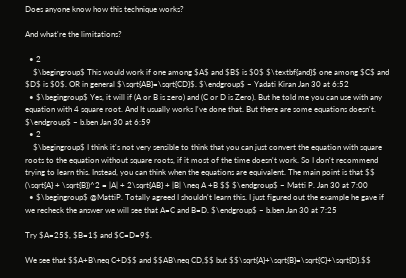Does anyone know how this technique works?

And what're the limitations?

  • 2
    $\begingroup$ This would work if one among $A$ and $B$ is $0$ $\textbf{and}$ one among $C$ and $D$ is $0$. OR in general $\sqrt{AB}=\sqrt{CD}$. $\endgroup$ – Yadati Kiran Jan 30 at 6:52
  • $\begingroup$ Yes, it will if (A or B is zero) and (C or D is Zero). But he told me you can use with any equation with 4 square root. And It usually works I've done that. But there are some equations doesn't. $\endgroup$ – b.ben Jan 30 at 6:59
  • 2
    $\begingroup$ I think it's not very sensible to think that you can just convert the equation with square roots to the equation without square roots, if it most of the time doesn't work. So I don't recommend trying to learn this. Instead, you can think when the equations are equivalent. The main point is that $$ (\sqrt{A} + \sqrt{B})^2 = |A| + 2\sqrt{AB} + |B| \neq A +B $$ $\endgroup$ – Matti P. Jan 30 at 7:00
  • $\begingroup$ @MattiP. Totally agreed I shouldn't learn this. I just figured out the example he gave if we recheck the answer we will see that A=C and B=D. $\endgroup$ – b.ben Jan 30 at 7:25

Try $A=25$, $B=1$ and $C=D=9$.

We see that $$A+B\neq C+D$$ and $$AB\neq CD,$$ but $$\sqrt{A}+\sqrt{B}=\sqrt{C}+\sqrt{D}.$$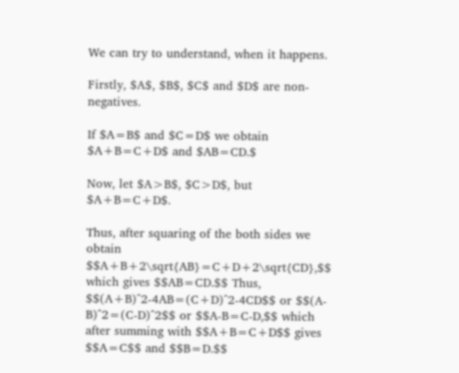We can try to understand, when it happens.

Firstly, $A$, $B$, $C$ and $D$ are non-negatives.

If $A=B$ and $C=D$ we obtain $A+B=C+D$ and $AB=CD.$

Now, let $A>B$, $C>D$, but $A+B=C+D$.

Thus, after squaring of the both sides we obtain $$A+B+2\sqrt{AB}=C+D+2\sqrt{CD},$$ which gives $$AB=CD.$$ Thus, $$(A+B)^2-4AB=(C+D)^2-4CD$$ or $$(A-B)^2=(C-D)^2$$ or $$A-B=C-D,$$ which after summing with $$A+B=C+D$$ gives $$A=C$$ and $$B=D.$$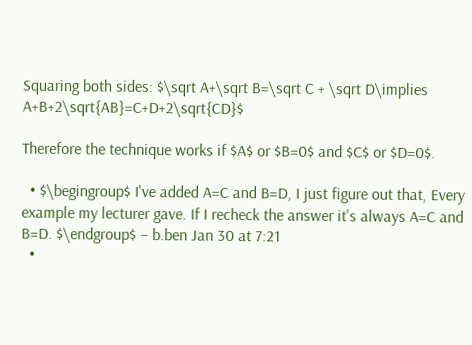Squaring both sides: $\sqrt A+\sqrt B=\sqrt C + \sqrt D\implies A+B+2\sqrt{AB}=C+D+2\sqrt{CD}$

Therefore the technique works if $A$ or $B=0$ and $C$ or $D=0$.

  • $\begingroup$ I've added A=C and B=D, I just figure out that, Every example my lecturer gave. If I recheck the answer it's always A=C and B=D. $\endgroup$ – b.ben Jan 30 at 7:21
  •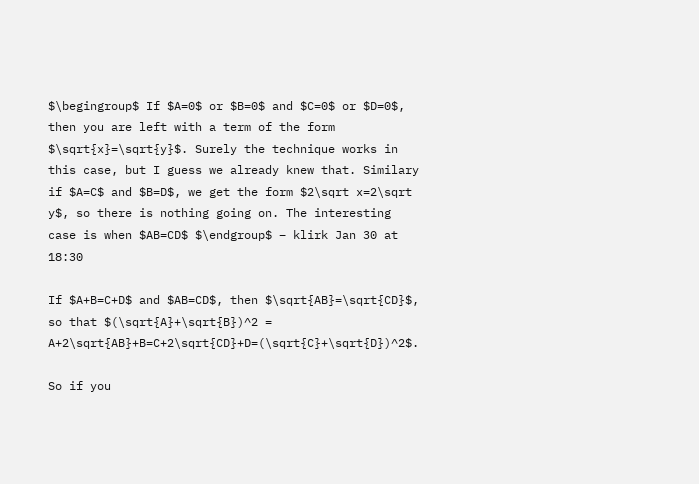$\begingroup$ If $A=0$ or $B=0$ and $C=0$ or $D=0$, then you are left with a term of the form $\sqrt{x}=\sqrt{y}$. Surely the technique works in this case, but I guess we already knew that. Similary if $A=C$ and $B=D$, we get the form $2\sqrt x=2\sqrt y$, so there is nothing going on. The interesting case is when $AB=CD$ $\endgroup$ – klirk Jan 30 at 18:30

If $A+B=C+D$ and $AB=CD$, then $\sqrt{AB}=\sqrt{CD}$, so that $(\sqrt{A}+\sqrt{B})^2 = A+2\sqrt{AB}+B=C+2\sqrt{CD}+D=(\sqrt{C}+\sqrt{D})^2$.

So if you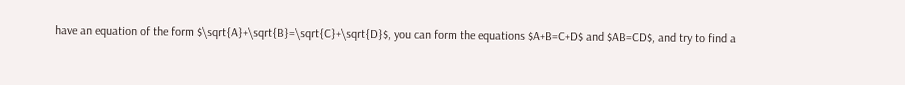have an equation of the form $\sqrt{A}+\sqrt{B}=\sqrt{C}+\sqrt{D}$, you can form the equations $A+B=C+D$ and $AB=CD$, and try to find a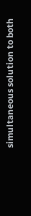simultaneous solution to both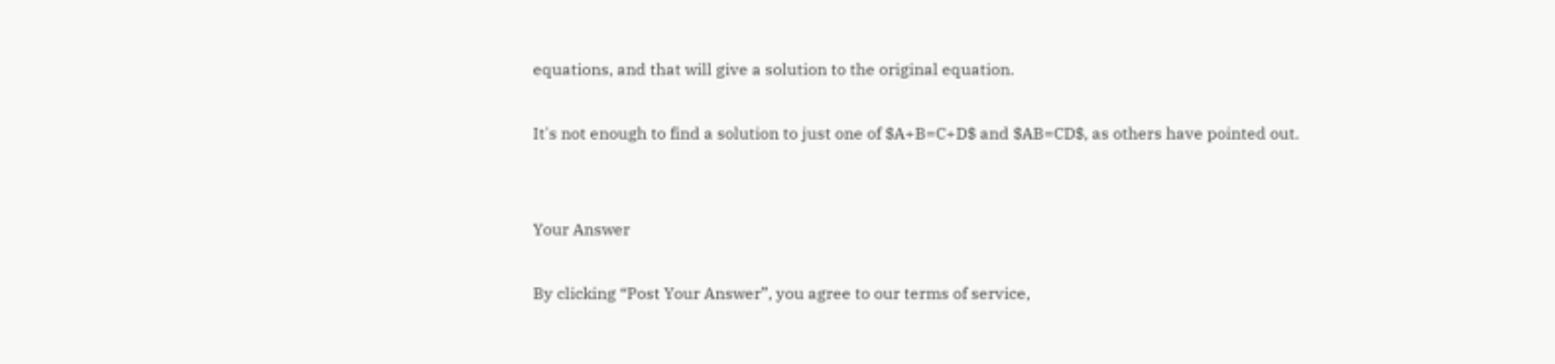equations, and that will give a solution to the original equation.

It's not enough to find a solution to just one of $A+B=C+D$ and $AB=CD$, as others have pointed out.


Your Answer

By clicking “Post Your Answer”, you agree to our terms of service,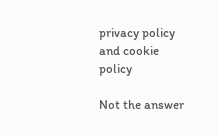privacy policy and cookie policy

Not the answer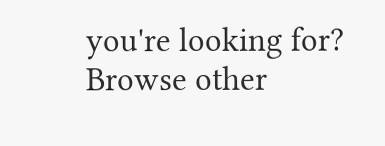you're looking for? Browse other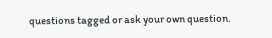questions tagged or ask your own question.